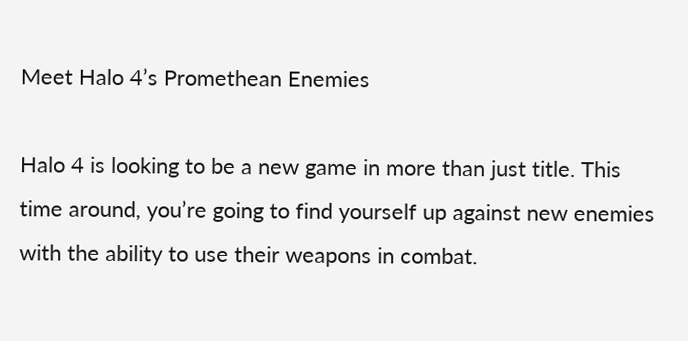Meet Halo 4’s Promethean Enemies

Halo 4 is looking to be a new game in more than just title. This time around, you’re going to find yourself up against new enemies with the ability to use their weapons in combat.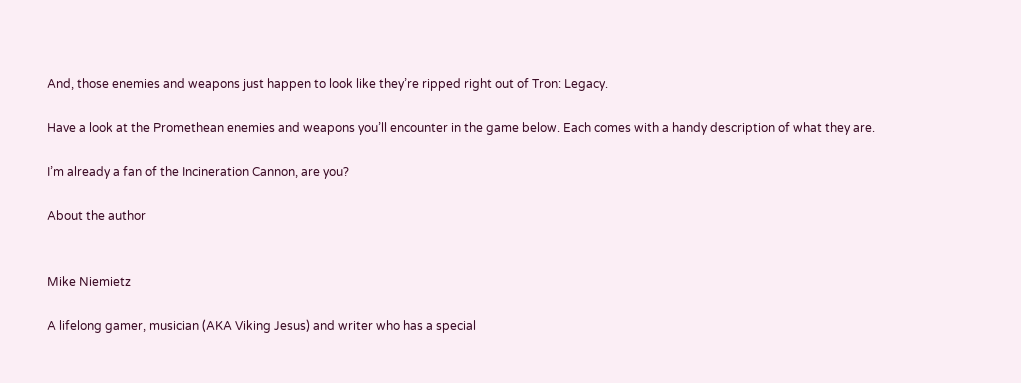And, those enemies and weapons just happen to look like they’re ripped right out of Tron: Legacy.

Have a look at the Promethean enemies and weapons you’ll encounter in the game below. Each comes with a handy description of what they are.

I’m already a fan of the Incineration Cannon, are you?

About the author


Mike Niemietz

A lifelong gamer, musician (AKA Viking Jesus) and writer who has a special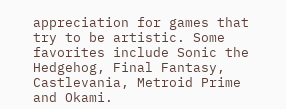appreciation for games that try to be artistic. Some favorites include Sonic the Hedgehog, Final Fantasy, Castlevania, Metroid Prime and Okami.